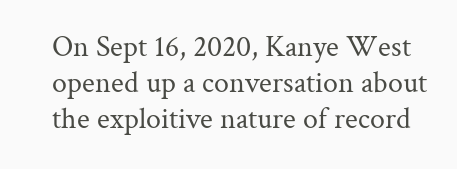On Sept 16, 2020, Kanye West opened up a conversation about the exploitive nature of record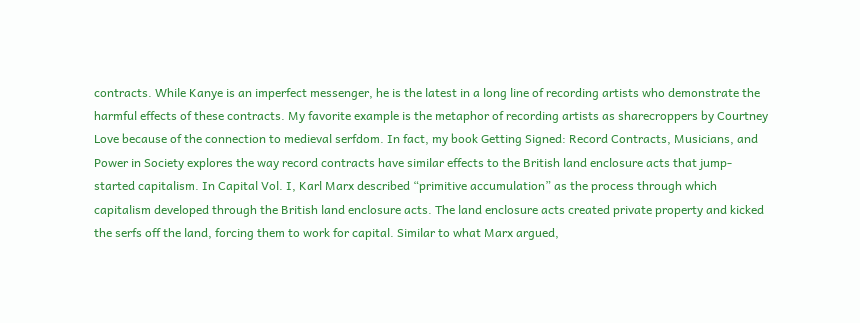contracts. While Kanye is an imperfect messenger, he is the latest in a long line of recording artists who demonstrate the harmful effects of these contracts. My favorite example is the metaphor of recording artists as sharecroppers by Courtney Love because of the connection to medieval serfdom. In fact, my book Getting Signed: Record Contracts, Musicians, and Power in Society explores the way record contracts have similar effects to the British land enclosure acts that jump-started capitalism. In Capital Vol. I, Karl Marx described “primitive accumulation” as the process through which capitalism developed through the British land enclosure acts. The land enclosure acts created private property and kicked the serfs off the land, forcing them to work for capital. Similar to what Marx argued,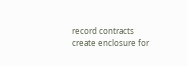record contracts create enclosure for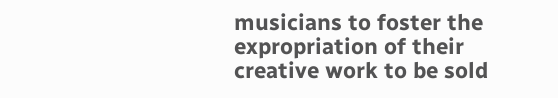musicians to foster the expropriation of their creative work to be sold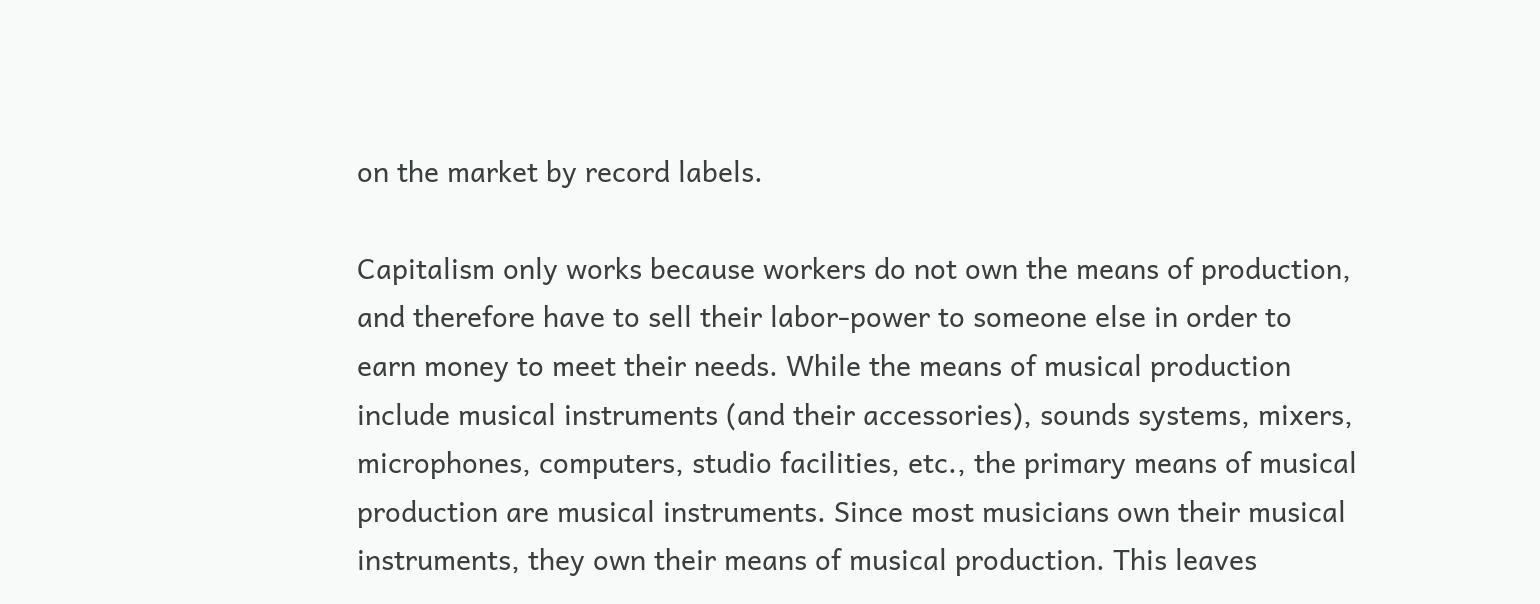on the market by record labels.

Capitalism only works because workers do not own the means of production, and therefore have to sell their labor-power to someone else in order to earn money to meet their needs. While the means of musical production include musical instruments (and their accessories), sounds systems, mixers, microphones, computers, studio facilities, etc., the primary means of musical production are musical instruments. Since most musicians own their musical instruments, they own their means of musical production. This leaves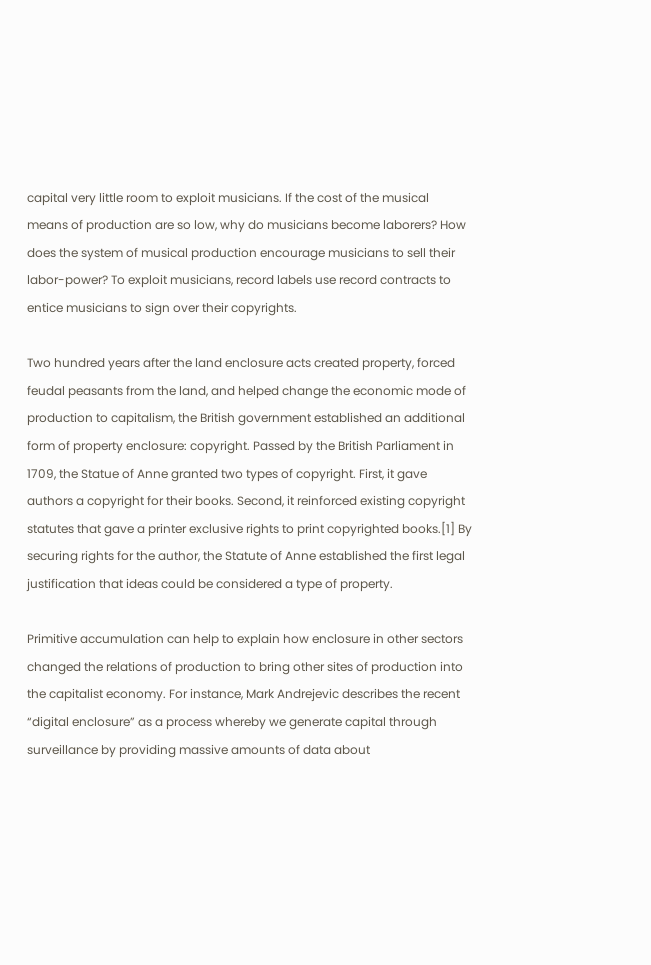capital very little room to exploit musicians. If the cost of the musical means of production are so low, why do musicians become laborers? How does the system of musical production encourage musicians to sell their labor-power? To exploit musicians, record labels use record contracts to entice musicians to sign over their copyrights.

Two hundred years after the land enclosure acts created property, forced feudal peasants from the land, and helped change the economic mode of production to capitalism, the British government established an additional form of property enclosure: copyright. Passed by the British Parliament in 1709, the Statue of Anne granted two types of copyright. First, it gave authors a copyright for their books. Second, it reinforced existing copyright statutes that gave a printer exclusive rights to print copyrighted books.[1] By securing rights for the author, the Statute of Anne established the first legal justification that ideas could be considered a type of property.

Primitive accumulation can help to explain how enclosure in other sectors changed the relations of production to bring other sites of production into the capitalist economy. For instance, Mark Andrejevic describes the recent “digital enclosure” as a process whereby we generate capital through surveillance by providing massive amounts of data about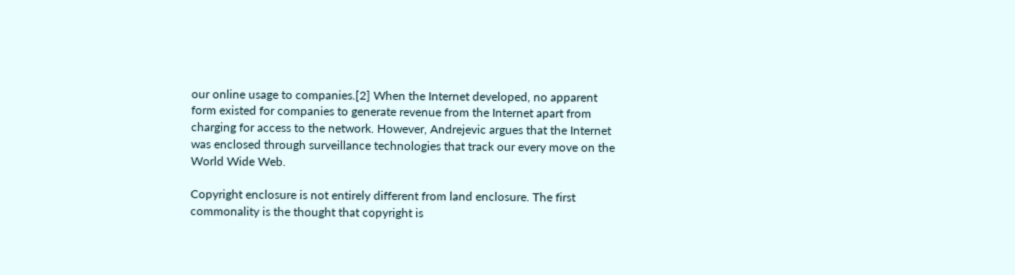our online usage to companies.[2] When the Internet developed, no apparent form existed for companies to generate revenue from the Internet apart from charging for access to the network. However, Andrejevic argues that the Internet was enclosed through surveillance technologies that track our every move on the World Wide Web.

Copyright enclosure is not entirely different from land enclosure. The first commonality is the thought that copyright is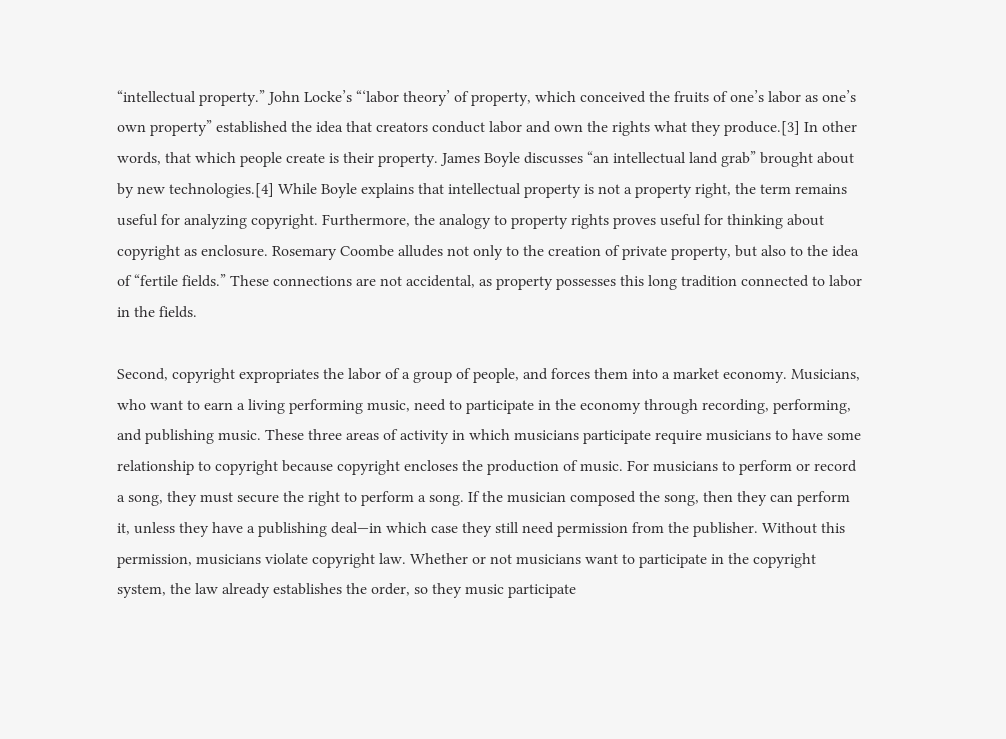“intellectual property.” John Locke’s “‘labor theory’ of property, which conceived the fruits of one’s labor as one’s own property” established the idea that creators conduct labor and own the rights what they produce.[3] In other words, that which people create is their property. James Boyle discusses “an intellectual land grab” brought about by new technologies.[4] While Boyle explains that intellectual property is not a property right, the term remains useful for analyzing copyright. Furthermore, the analogy to property rights proves useful for thinking about copyright as enclosure. Rosemary Coombe alludes not only to the creation of private property, but also to the idea of “fertile fields.” These connections are not accidental, as property possesses this long tradition connected to labor in the fields.

Second, copyright expropriates the labor of a group of people, and forces them into a market economy. Musicians, who want to earn a living performing music, need to participate in the economy through recording, performing, and publishing music. These three areas of activity in which musicians participate require musicians to have some relationship to copyright because copyright encloses the production of music. For musicians to perform or record a song, they must secure the right to perform a song. If the musician composed the song, then they can perform it, unless they have a publishing deal—in which case they still need permission from the publisher. Without this permission, musicians violate copyright law. Whether or not musicians want to participate in the copyright system, the law already establishes the order, so they music participate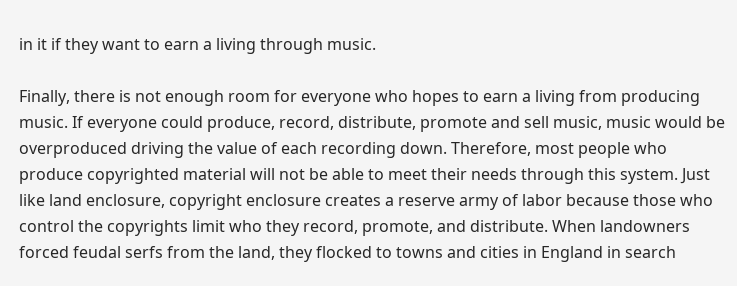in it if they want to earn a living through music.

Finally, there is not enough room for everyone who hopes to earn a living from producing music. If everyone could produce, record, distribute, promote and sell music, music would be overproduced driving the value of each recording down. Therefore, most people who produce copyrighted material will not be able to meet their needs through this system. Just like land enclosure, copyright enclosure creates a reserve army of labor because those who control the copyrights limit who they record, promote, and distribute. When landowners forced feudal serfs from the land, they flocked to towns and cities in England in search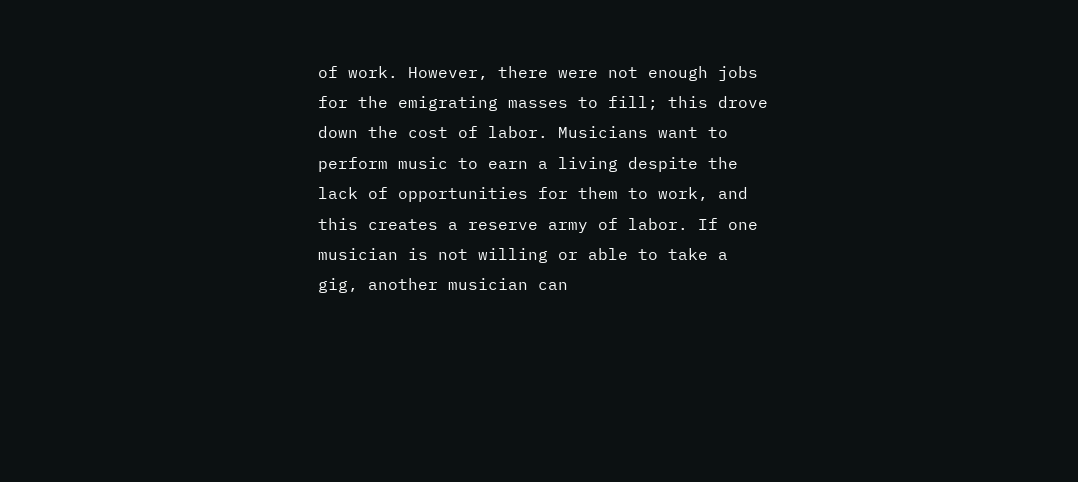of work. However, there were not enough jobs for the emigrating masses to fill; this drove down the cost of labor. Musicians want to perform music to earn a living despite the lack of opportunities for them to work, and this creates a reserve army of labor. If one musician is not willing or able to take a gig, another musician can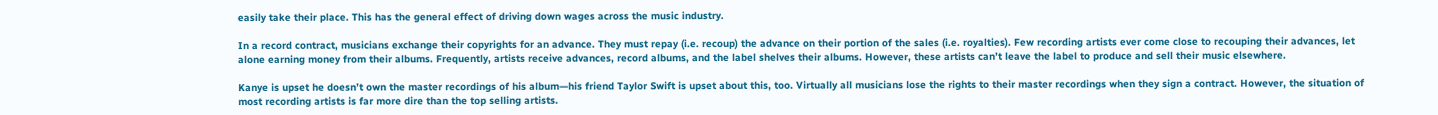easily take their place. This has the general effect of driving down wages across the music industry.

In a record contract, musicians exchange their copyrights for an advance. They must repay (i.e. recoup) the advance on their portion of the sales (i.e. royalties). Few recording artists ever come close to recouping their advances, let alone earning money from their albums. Frequently, artists receive advances, record albums, and the label shelves their albums. However, these artists can’t leave the label to produce and sell their music elsewhere.

Kanye is upset he doesn’t own the master recordings of his album—his friend Taylor Swift is upset about this, too. Virtually all musicians lose the rights to their master recordings when they sign a contract. However, the situation of most recording artists is far more dire than the top selling artists.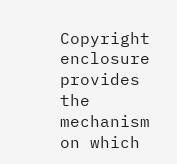Copyright enclosure provides the mechanism on which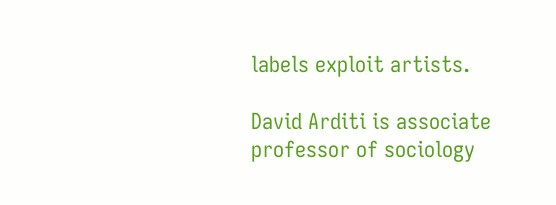labels exploit artists.

David Arditi is associate professor of sociology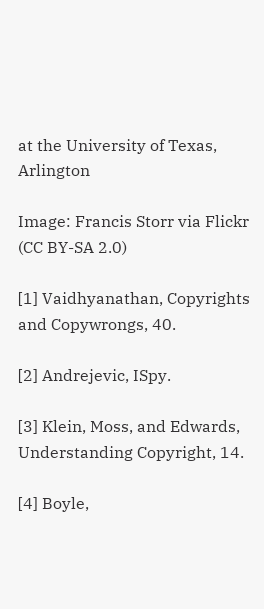at the University of Texas, Arlington

Image: Francis Storr via Flickr (CC BY-SA 2.0)

[1] Vaidhyanathan, Copyrights and Copywrongs, 40.

[2] Andrejevic, ISpy.

[3] Klein, Moss, and Edwards, Understanding Copyright, 14.

[4] Boyle,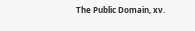The Public Domain, xv.